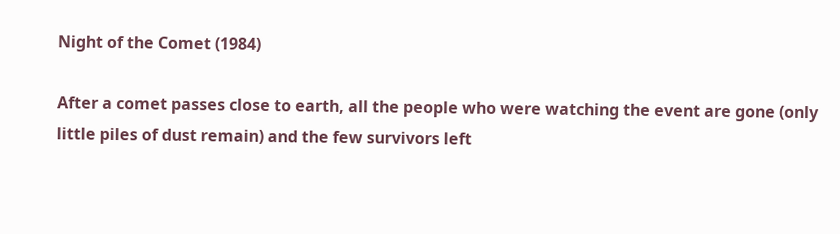Night of the Comet (1984)

After a comet passes close to earth, all the people who were watching the event are gone (only little piles of dust remain) and the few survivors left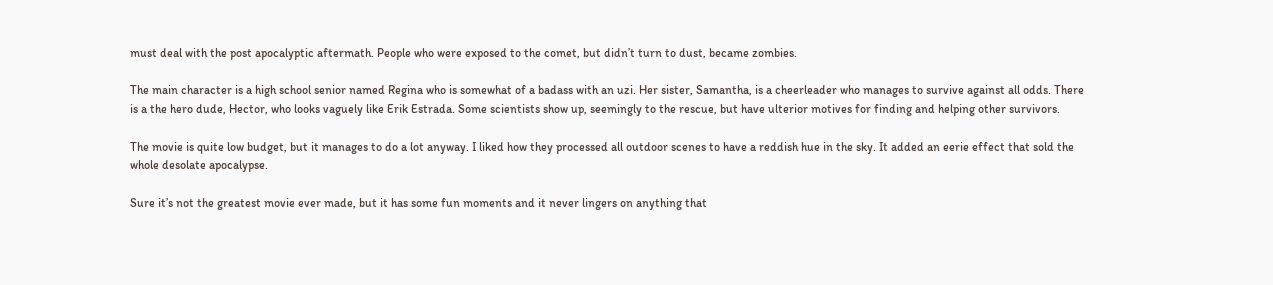must deal with the post apocalyptic aftermath. People who were exposed to the comet, but didn’t turn to dust, became zombies.

The main character is a high school senior named Regina who is somewhat of a badass with an uzi. Her sister, Samantha, is a cheerleader who manages to survive against all odds. There is a the hero dude, Hector, who looks vaguely like Erik Estrada. Some scientists show up, seemingly to the rescue, but have ulterior motives for finding and helping other survivors.

The movie is quite low budget, but it manages to do a lot anyway. I liked how they processed all outdoor scenes to have a reddish hue in the sky. It added an eerie effect that sold the whole desolate apocalypse.

Sure it’s not the greatest movie ever made, but it has some fun moments and it never lingers on anything that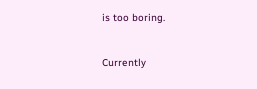is too boring.


Currently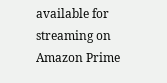available for streaming on Amazon Prime